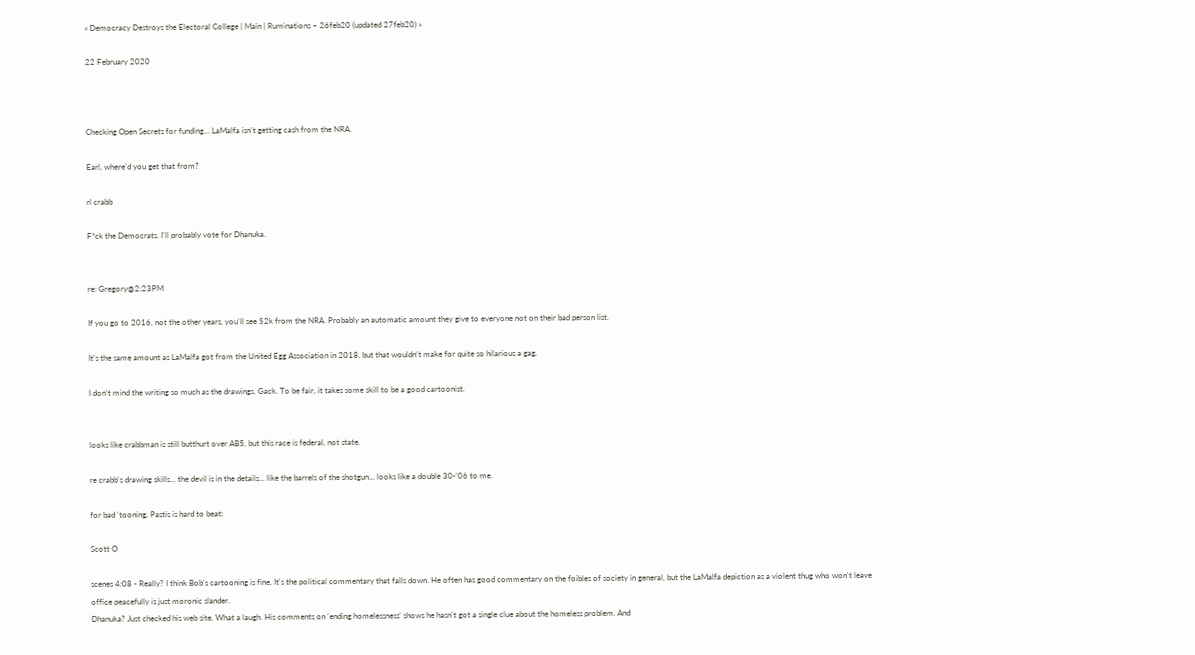« Democracy Destroys the Electoral College | Main | Ruminations – 26feb20 (updated 27feb20) »

22 February 2020



Checking Open Secrets for funding... LaMalfa isn't getting cash from the NRA.

Earl, where'd you get that from?

rl crabb

F*ck the Democrats. I'll probably vote for Dhanuka.


re: Gregory@2:23PM

If you go to 2016, not the other years, you'll see $2k from the NRA. Probably an automatic amount they give to everyone not on their bad person list.

It's the same amount as LaMalfa got from the United Egg Association in 2018, but that wouldn't make for quite so hilarious a gag.

I don't mind the writing so much as the drawings. Gack. To be fair, it takes some skill to be a good cartoonist.


looks like crabbman is still butthurt over AB5, but this race is federal, not state.

re crabb's drawing skills... the devil is in the details... like the barrels of the shotgun... looks like a double 30-'06 to me.

for bad 'tooning, Pastis is hard to beat:

Scott O

scenes 4:08 - Really? I think Bob's cartooning is fine. It's the political commentary that falls down. He often has good commentary on the foibles of society in general, but the LaMalfa depiction as a violent thug who won't leave office peacefully is just moronic slander.
Dhanuka? Just checked his web site. What a laugh. His comments on 'ending homelessness' shows he hasn't got a single clue about the homeless problem. And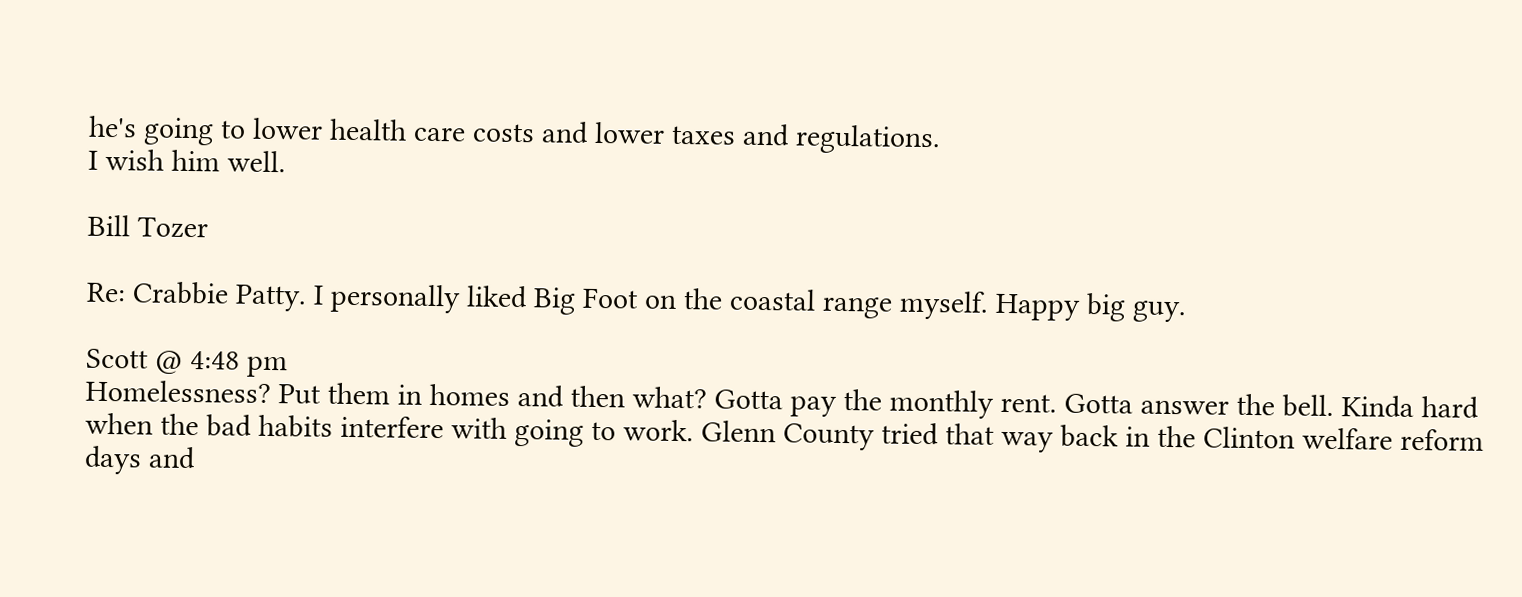he's going to lower health care costs and lower taxes and regulations.
I wish him well.

Bill Tozer

Re: Crabbie Patty. I personally liked Big Foot on the coastal range myself. Happy big guy.

Scott @ 4:48 pm
Homelessness? Put them in homes and then what? Gotta pay the monthly rent. Gotta answer the bell. Kinda hard when the bad habits interfere with going to work. Glenn County tried that way back in the Clinton welfare reform days and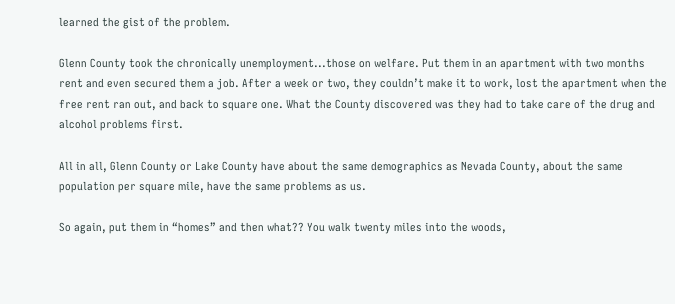learned the gist of the problem.

Glenn County took the chronically unemployment...those on welfare. Put them in an apartment with two months rent and even secured them a job. After a week or two, they couldn’t make it to work, lost the apartment when the free rent ran out, and back to square one. What the County discovered was they had to take care of the drug and alcohol problems first.

All in all, Glenn County or Lake County have about the same demographics as Nevada County, about the same population per square mile, have the same problems as us.

So again, put them in “homes” and then what?? You walk twenty miles into the woods,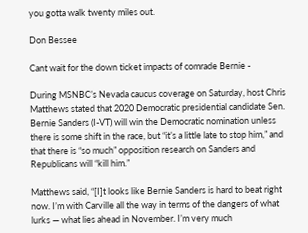you gotta walk twenty miles out.

Don Bessee

Cant wait for the down ticket impacts of comrade Bernie -

During MSNBC’s Nevada caucus coverage on Saturday, host Chris Matthews stated that 2020 Democratic presidential candidate Sen. Bernie Sanders (I-VT) will win the Democratic nomination unless there is some shift in the race, but “it’s a little late to stop him,” and that there is “so much” opposition research on Sanders and Republicans will “kill him.”

Matthews said, “[I]t looks like Bernie Sanders is hard to beat right now. I’m with Carville all the way in terms of the dangers of what lurks — what lies ahead in November. I’m very much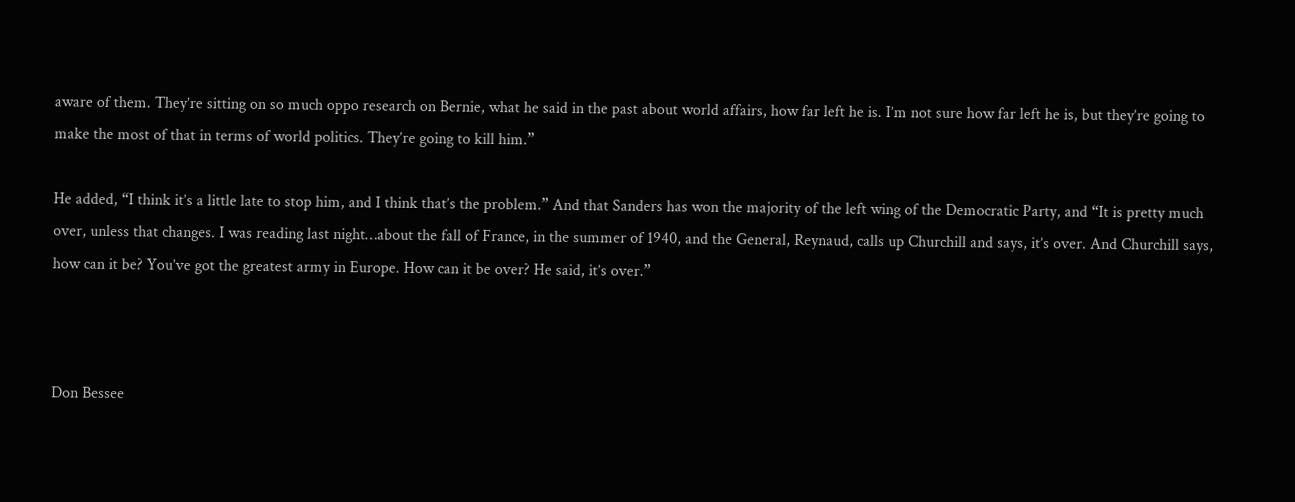aware of them. They’re sitting on so much oppo research on Bernie, what he said in the past about world affairs, how far left he is. I’m not sure how far left he is, but they’re going to make the most of that in terms of world politics. They’re going to kill him.”

He added, “I think it’s a little late to stop him, and I think that’s the problem.” And that Sanders has won the majority of the left wing of the Democratic Party, and “It is pretty much over, unless that changes. I was reading last night…about the fall of France, in the summer of 1940, and the General, Reynaud, calls up Churchill and says, it’s over. And Churchill says, how can it be? You’ve got the greatest army in Europe. How can it be over? He said, it’s over.”



Don Bessee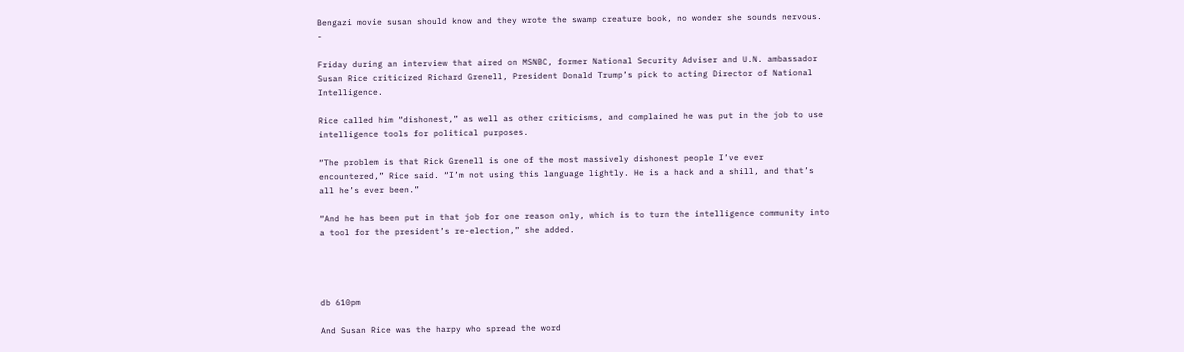Bengazi movie susan should know and they wrote the swamp creature book, no wonder she sounds nervous. -

Friday during an interview that aired on MSNBC, former National Security Adviser and U.N. ambassador Susan Rice criticized Richard Grenell, President Donald Trump’s pick to acting Director of National Intelligence.

Rice called him “dishonest,” as well as other criticisms, and complained he was put in the job to use intelligence tools for political purposes.

“The problem is that Rick Grenell is one of the most massively dishonest people I’ve ever encountered,” Rice said. “I’m not using this language lightly. He is a hack and a shill, and that’s all he’s ever been.”

“And he has been put in that job for one reason only, which is to turn the intelligence community into a tool for the president’s re-election,” she added.




db 610pm

And Susan Rice was the harpy who spread the word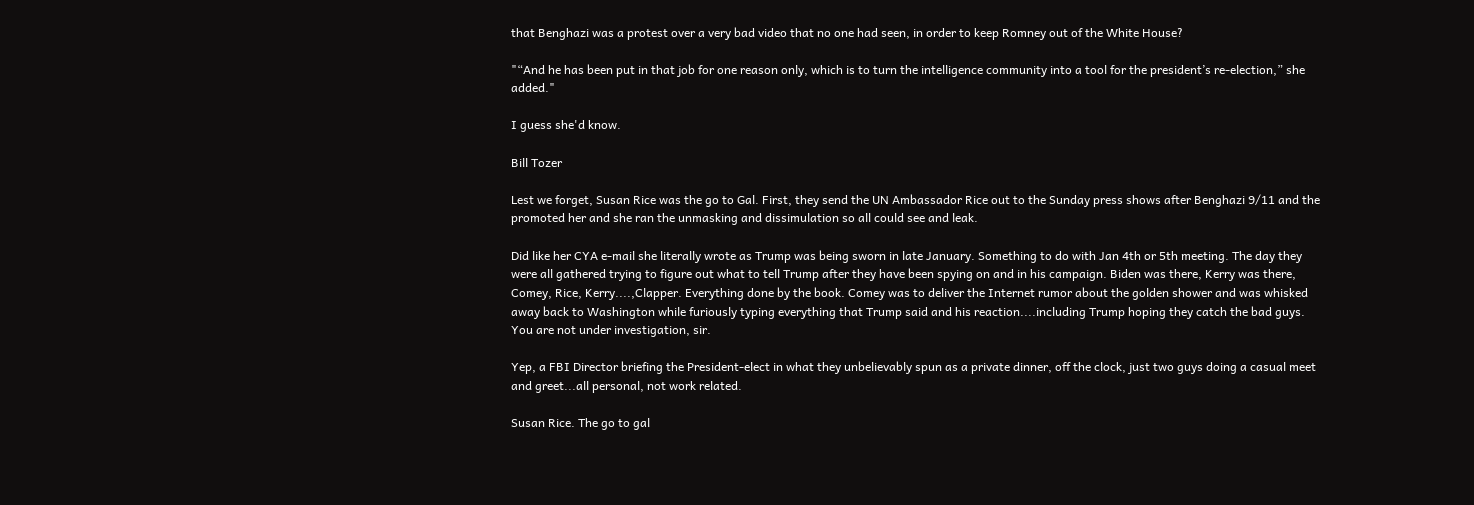that Benghazi was a protest over a very bad video that no one had seen, in order to keep Romney out of the White House?

"“And he has been put in that job for one reason only, which is to turn the intelligence community into a tool for the president’s re-election,” she added."

I guess she'd know.

Bill Tozer

Lest we forget, Susan Rice was the go to Gal. First, they send the UN Ambassador Rice out to the Sunday press shows after Benghazi 9/11 and the promoted her and she ran the unmasking and dissimulation so all could see and leak.

Did like her CYA e-mail she literally wrote as Trump was being sworn in late January. Something to do with Jan 4th or 5th meeting. The day they were all gathered trying to figure out what to tell Trump after they have been spying on and in his campaign. Biden was there, Kerry was there, Comey, Rice, Kerry....,Clapper. Everything done by the book. Comey was to deliver the Internet rumor about the golden shower and was whisked away back to Washington while furiously typing everything that Trump said and his reaction....including Trump hoping they catch the bad guys. You are not under investigation, sir.

Yep, a FBI Director briefing the President-elect in what they unbelievably spun as a private dinner, off the clock, just two guys doing a casual meet and greet...all personal, not work related.

Susan Rice. The go to gal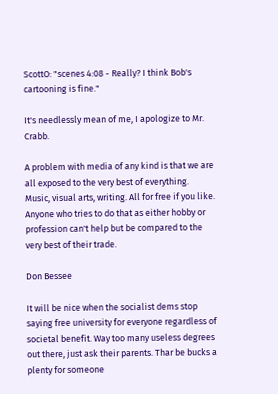ScottO: "scenes 4:08 - Really? I think Bob's cartooning is fine."

It's needlessly mean of me, I apologize to Mr. Crabb.

A problem with media of any kind is that we are all exposed to the very best of everything. Music, visual arts, writing. All for free if you like. Anyone who tries to do that as either hobby or profession can't help but be compared to the very best of their trade.

Don Bessee

It will be nice when the socialist dems stop saying free university for everyone regardless of societal benefit. Way too many useless degrees out there, just ask their parents. Thar be bucks a plenty for someone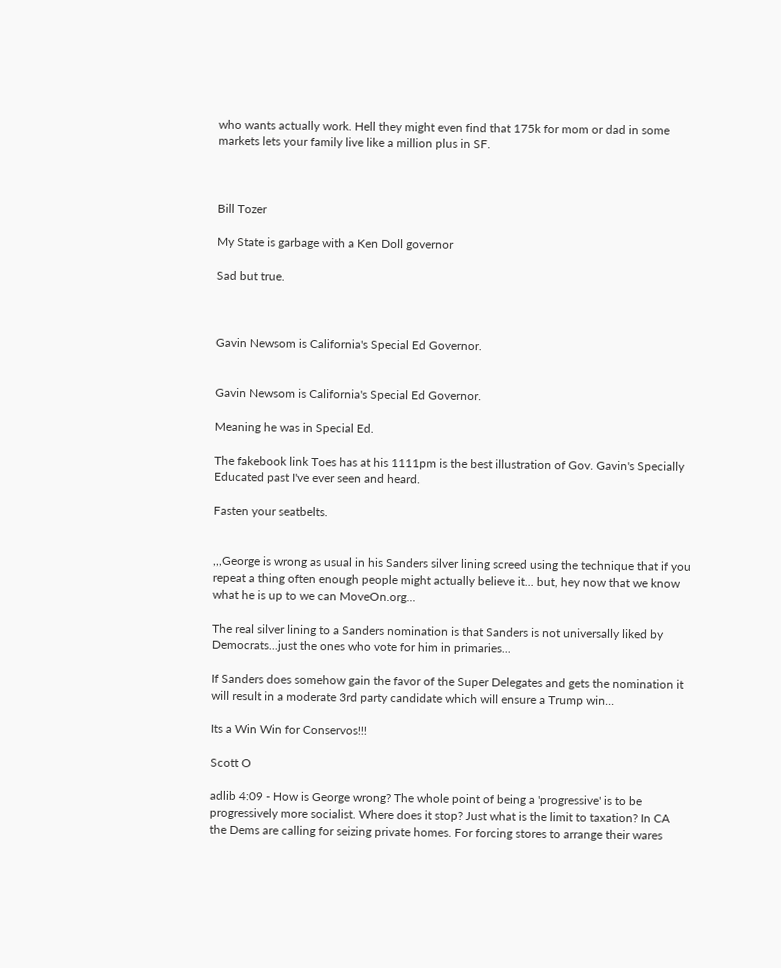who wants actually work. Hell they might even find that 175k for mom or dad in some markets lets your family live like a million plus in SF.



Bill Tozer

My State is garbage with a Ken Doll governor

Sad but true.



Gavin Newsom is California's Special Ed Governor.


Gavin Newsom is California's Special Ed Governor.

Meaning he was in Special Ed.

The fakebook link Toes has at his 1111pm is the best illustration of Gov. Gavin's Specially Educated past I've ever seen and heard.

Fasten your seatbelts.


,,,George is wrong as usual in his Sanders silver lining screed using the technique that if you repeat a thing often enough people might actually believe it... but, hey now that we know what he is up to we can MoveOn.org...

The real silver lining to a Sanders nomination is that Sanders is not universally liked by Democrats...just the ones who vote for him in primaries...

If Sanders does somehow gain the favor of the Super Delegates and gets the nomination it will result in a moderate 3rd party candidate which will ensure a Trump win...

Its a Win Win for Conservos!!!

Scott O

adlib 4:09 - How is George wrong? The whole point of being a 'progressive' is to be progressively more socialist. Where does it stop? Just what is the limit to taxation? In CA the Dems are calling for seizing private homes. For forcing stores to arrange their wares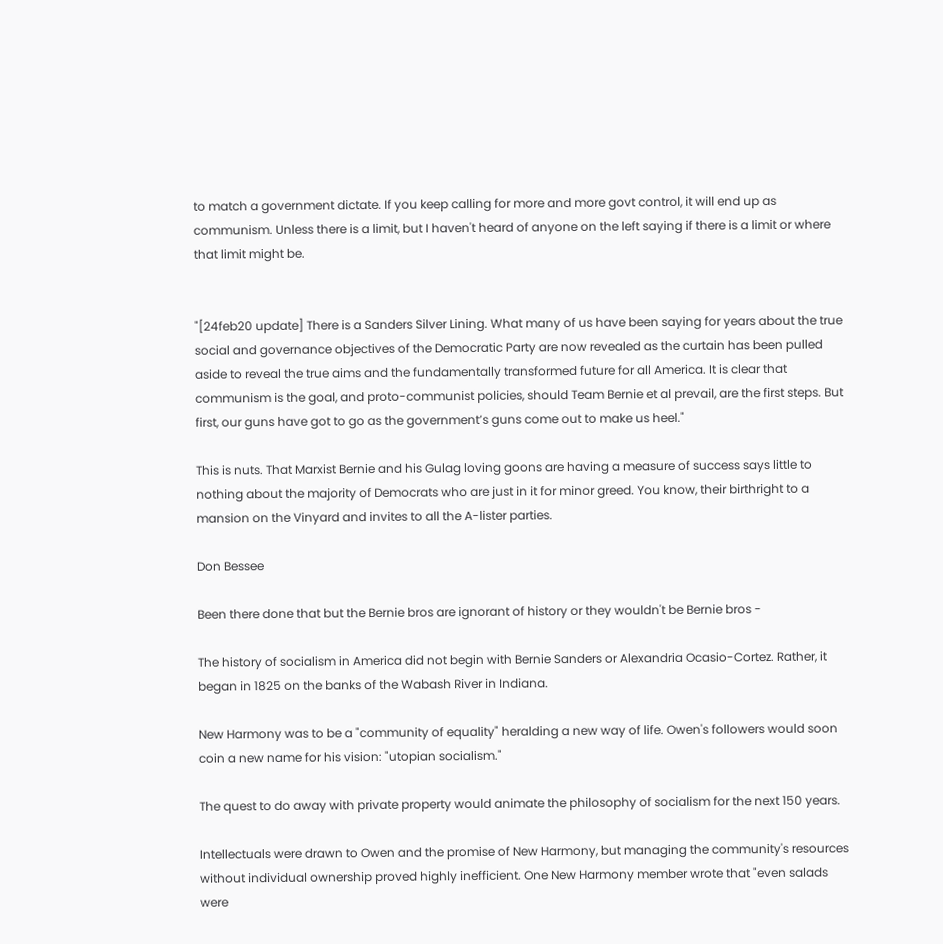to match a government dictate. If you keep calling for more and more govt control, it will end up as communism. Unless there is a limit, but I haven't heard of anyone on the left saying if there is a limit or where that limit might be.


"[24feb20 update] There is a Sanders Silver Lining. What many of us have been saying for years about the true social and governance objectives of the Democratic Party are now revealed as the curtain has been pulled aside to reveal the true aims and the fundamentally transformed future for all America. It is clear that communism is the goal, and proto-communist policies, should Team Bernie et al prevail, are the first steps. But first, our guns have got to go as the government’s guns come out to make us heel."

This is nuts. That Marxist Bernie and his Gulag loving goons are having a measure of success says little to nothing about the majority of Democrats who are just in it for minor greed. You know, their birthright to a mansion on the Vinyard and invites to all the A-lister parties.

Don Bessee

Been there done that but the Bernie bros are ignorant of history or they wouldn't be Bernie bros -

The history of socialism in America did not begin with Bernie Sanders or Alexandria Ocasio-Cortez. Rather, it began in 1825 on the banks of the Wabash River in Indiana.

New Harmony was to be a "community of equality" heralding a new way of life. Owen's followers would soon coin a new name for his vision: "utopian socialism."

The quest to do away with private property would animate the philosophy of socialism for the next 150 years.

Intellectuals were drawn to Owen and the promise of New Harmony, but managing the community's resources without individual ownership proved highly inefficient. One New Harmony member wrote that "even salads were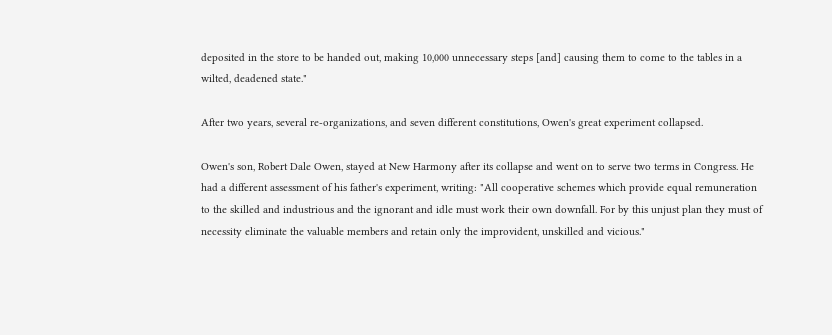deposited in the store to be handed out, making 10,000 unnecessary steps [and] causing them to come to the tables in a wilted, deadened state."

After two years, several re-organizations, and seven different constitutions, Owen's great experiment collapsed.

Owen's son, Robert Dale Owen, stayed at New Harmony after its collapse and went on to serve two terms in Congress. He had a different assessment of his father's experiment, writing: "All cooperative schemes which provide equal remuneration to the skilled and industrious and the ignorant and idle must work their own downfall. For by this unjust plan they must of necessity eliminate the valuable members and retain only the improvident, unskilled and vicious."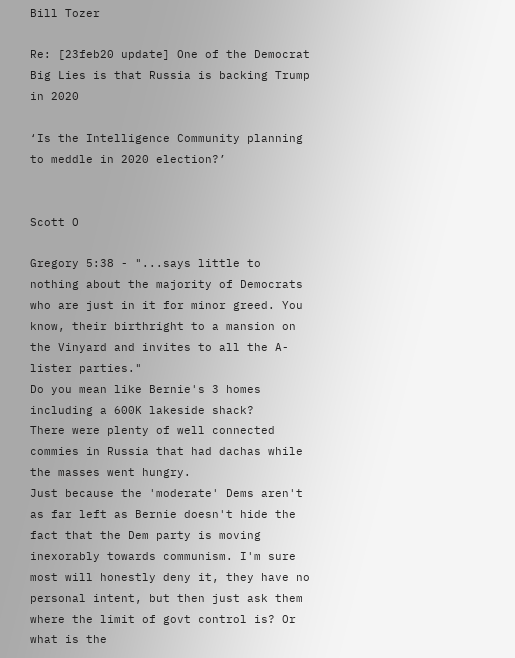Bill Tozer

Re: [23feb20 update] One of the Democrat Big Lies is that Russia is backing Trump in 2020

‘Is the Intelligence Community planning to meddle in 2020 election?’


Scott O

Gregory 5:38 - "...says little to nothing about the majority of Democrats who are just in it for minor greed. You know, their birthright to a mansion on the Vinyard and invites to all the A-lister parties."
Do you mean like Bernie's 3 homes including a 600K lakeside shack?
There were plenty of well connected commies in Russia that had dachas while the masses went hungry.
Just because the 'moderate' Dems aren't as far left as Bernie doesn't hide the fact that the Dem party is moving inexorably towards communism. I'm sure most will honestly deny it, they have no personal intent, but then just ask them where the limit of govt control is? Or what is the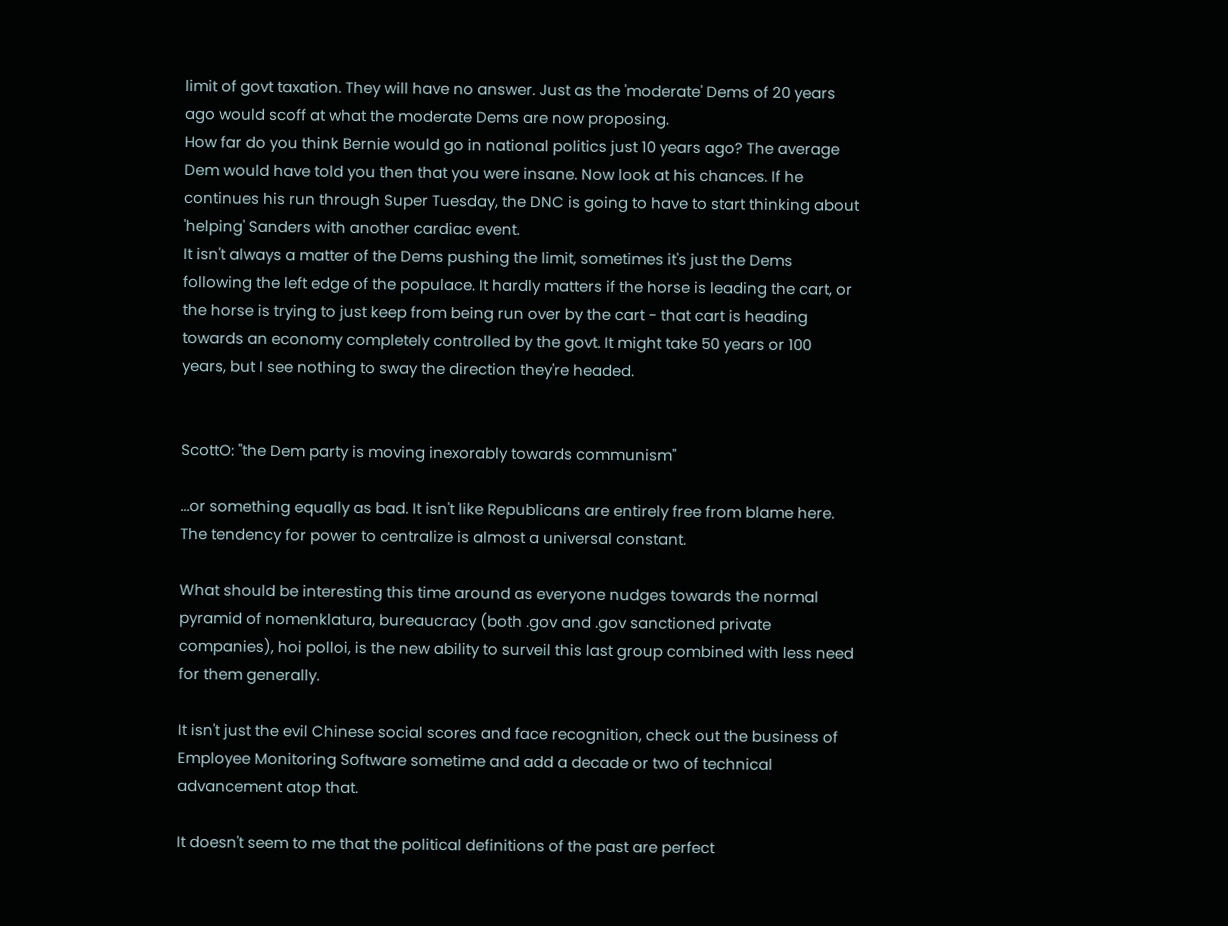limit of govt taxation. They will have no answer. Just as the 'moderate' Dems of 20 years ago would scoff at what the moderate Dems are now proposing.
How far do you think Bernie would go in national politics just 10 years ago? The average Dem would have told you then that you were insane. Now look at his chances. If he continues his run through Super Tuesday, the DNC is going to have to start thinking about 'helping' Sanders with another cardiac event.
It isn't always a matter of the Dems pushing the limit, sometimes it's just the Dems following the left edge of the populace. It hardly matters if the horse is leading the cart, or the horse is trying to just keep from being run over by the cart - that cart is heading towards an economy completely controlled by the govt. It might take 50 years or 100 years, but I see nothing to sway the direction they're headed.


ScottO: "the Dem party is moving inexorably towards communism"

...or something equally as bad. It isn't like Republicans are entirely free from blame here. The tendency for power to centralize is almost a universal constant.

What should be interesting this time around as everyone nudges towards the normal pyramid of nomenklatura, bureaucracy (both .gov and .gov sanctioned private companies), hoi polloi, is the new ability to surveil this last group combined with less need for them generally.

It isn't just the evil Chinese social scores and face recognition, check out the business of Employee Monitoring Software sometime and add a decade or two of technical advancement atop that.

It doesn't seem to me that the political definitions of the past are perfect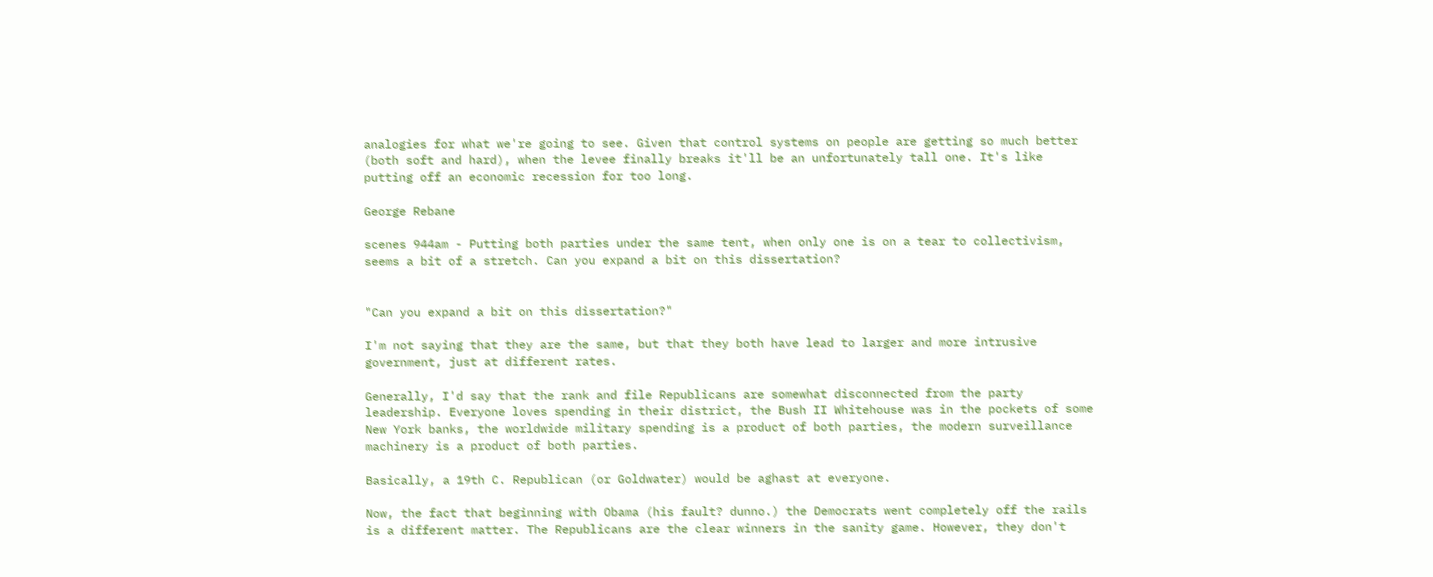analogies for what we're going to see. Given that control systems on people are getting so much better (both soft and hard), when the levee finally breaks it'll be an unfortunately tall one. It's like putting off an economic recession for too long.

George Rebane

scenes 944am - Putting both parties under the same tent, when only one is on a tear to collectivism, seems a bit of a stretch. Can you expand a bit on this dissertation?


"Can you expand a bit on this dissertation?"

I'm not saying that they are the same, but that they both have lead to larger and more intrusive government, just at different rates.

Generally, I'd say that the rank and file Republicans are somewhat disconnected from the party leadership. Everyone loves spending in their district, the Bush II Whitehouse was in the pockets of some New York banks, the worldwide military spending is a product of both parties, the modern surveillance machinery is a product of both parties.

Basically, a 19th C. Republican (or Goldwater) would be aghast at everyone.

Now, the fact that beginning with Obama (his fault? dunno.) the Democrats went completely off the rails is a different matter. The Republicans are the clear winners in the sanity game. However, they don't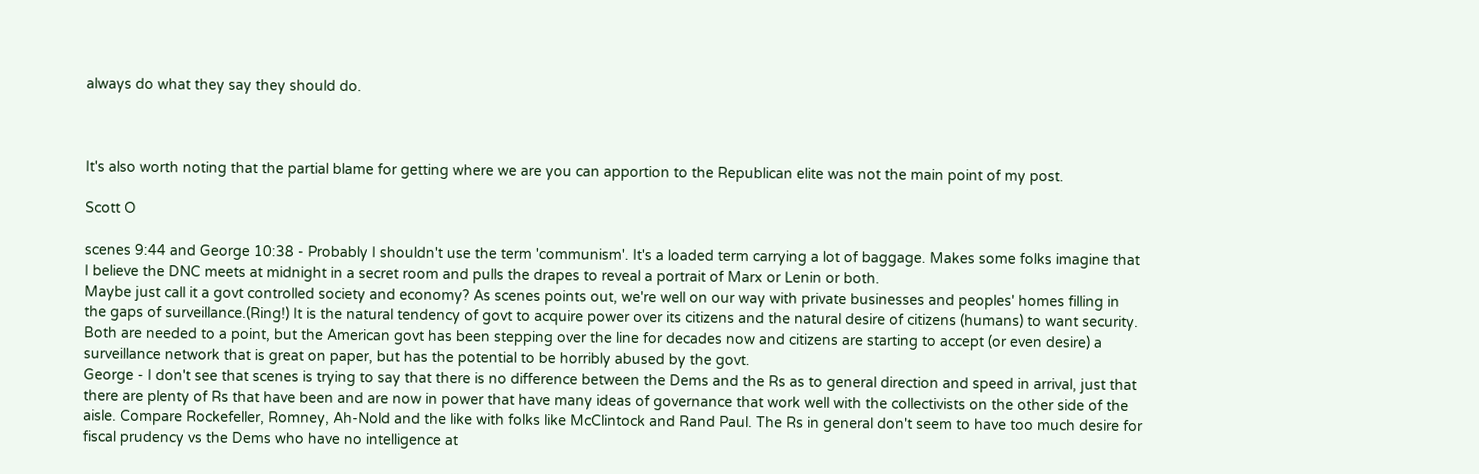always do what they say they should do.



It's also worth noting that the partial blame for getting where we are you can apportion to the Republican elite was not the main point of my post.

Scott O

scenes 9:44 and George 10:38 - Probably I shouldn't use the term 'communism'. It's a loaded term carrying a lot of baggage. Makes some folks imagine that I believe the DNC meets at midnight in a secret room and pulls the drapes to reveal a portrait of Marx or Lenin or both.
Maybe just call it a govt controlled society and economy? As scenes points out, we're well on our way with private businesses and peoples' homes filling in the gaps of surveillance.(Ring!) It is the natural tendency of govt to acquire power over its citizens and the natural desire of citizens (humans) to want security. Both are needed to a point, but the American govt has been stepping over the line for decades now and citizens are starting to accept (or even desire) a surveillance network that is great on paper, but has the potential to be horribly abused by the govt.
George - I don't see that scenes is trying to say that there is no difference between the Dems and the Rs as to general direction and speed in arrival, just that there are plenty of Rs that have been and are now in power that have many ideas of governance that work well with the collectivists on the other side of the aisle. Compare Rockefeller, Romney, Ah-Nold and the like with folks like McClintock and Rand Paul. The Rs in general don't seem to have too much desire for fiscal prudency vs the Dems who have no intelligence at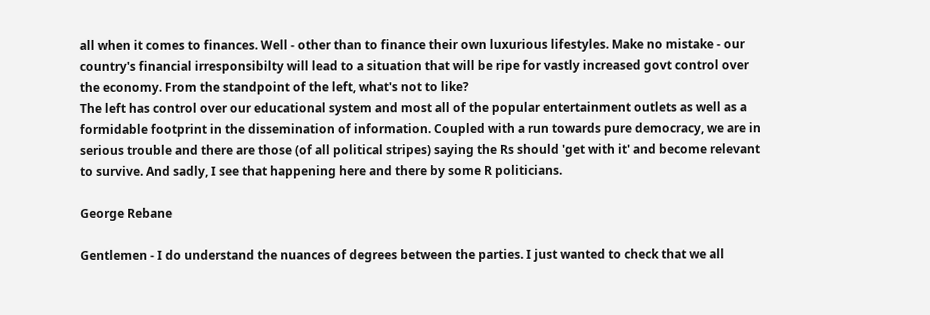all when it comes to finances. Well - other than to finance their own luxurious lifestyles. Make no mistake - our country's financial irresponsibilty will lead to a situation that will be ripe for vastly increased govt control over the economy. From the standpoint of the left, what's not to like?
The left has control over our educational system and most all of the popular entertainment outlets as well as a formidable footprint in the dissemination of information. Coupled with a run towards pure democracy, we are in serious trouble and there are those (of all political stripes) saying the Rs should 'get with it' and become relevant to survive. And sadly, I see that happening here and there by some R politicians.

George Rebane

Gentlemen - I do understand the nuances of degrees between the parties. I just wanted to check that we all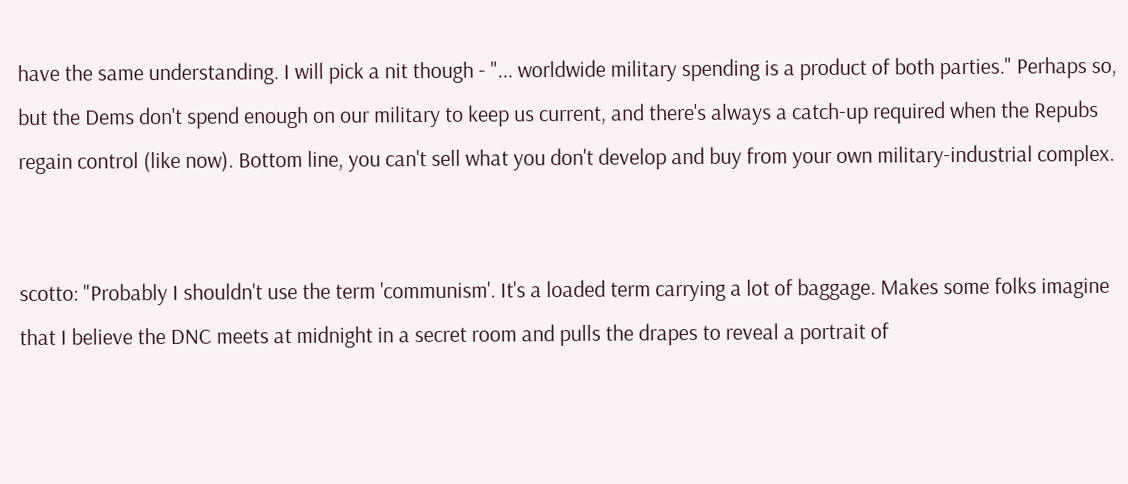have the same understanding. I will pick a nit though - "... worldwide military spending is a product of both parties." Perhaps so, but the Dems don't spend enough on our military to keep us current, and there's always a catch-up required when the Repubs regain control (like now). Bottom line, you can't sell what you don't develop and buy from your own military-industrial complex.


scotto: "Probably I shouldn't use the term 'communism'. It's a loaded term carrying a lot of baggage. Makes some folks imagine that I believe the DNC meets at midnight in a secret room and pulls the drapes to reveal a portrait of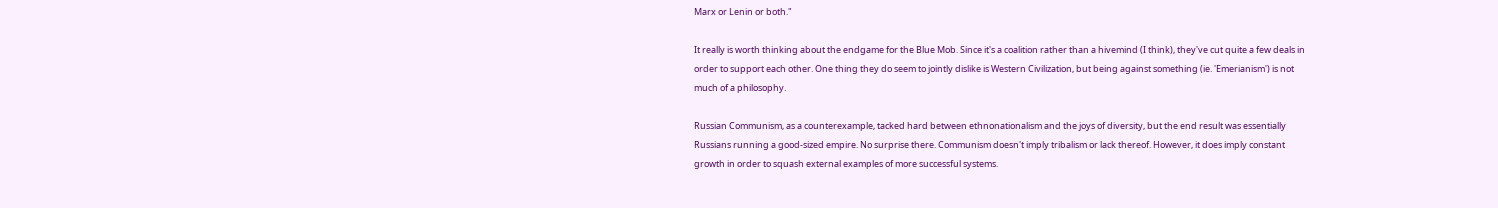Marx or Lenin or both."

It really is worth thinking about the endgame for the Blue Mob. Since it's a coalition rather than a hivemind (I think), they've cut quite a few deals in order to support each other. One thing they do seem to jointly dislike is Western Civilization, but being against something (ie. 'Emerianism') is not much of a philosophy.

Russian Communism, as a counterexample, tacked hard between ethnonationalism and the joys of diversity, but the end result was essentially Russians running a good-sized empire. No surprise there. Communism doesn't imply tribalism or lack thereof. However, it does imply constant growth in order to squash external examples of more successful systems.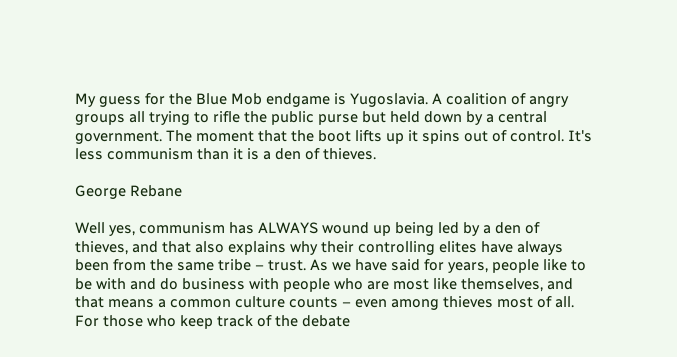My guess for the Blue Mob endgame is Yugoslavia. A coalition of angry groups all trying to rifle the public purse but held down by a central government. The moment that the boot lifts up it spins out of control. It's less communism than it is a den of thieves.

George Rebane

Well yes, communism has ALWAYS wound up being led by a den of thieves, and that also explains why their controlling elites have always been from the same tribe – trust. As we have said for years, people like to be with and do business with people who are most like themselves, and that means a common culture counts – even among thieves most of all. For those who keep track of the debate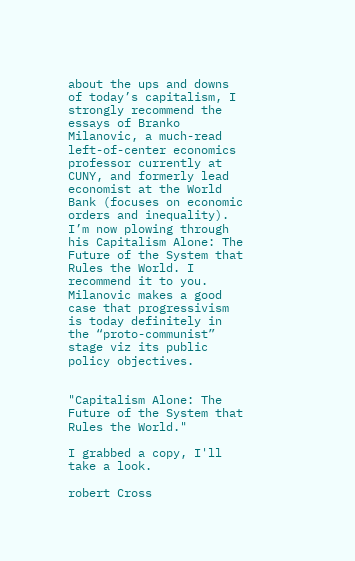about the ups and downs of today’s capitalism, I strongly recommend the essays of Branko Milanovic, a much-read left-of-center economics professor currently at CUNY, and formerly lead economist at the World Bank (focuses on economic orders and inequality). I’m now plowing through his Capitalism Alone: The Future of the System that Rules the World. I recommend it to you. Milanovic makes a good case that progressivism is today definitely in the “proto-communist” stage viz its public policy objectives.


"Capitalism Alone: The Future of the System that Rules the World."

I grabbed a copy, I'll take a look.

robert Cross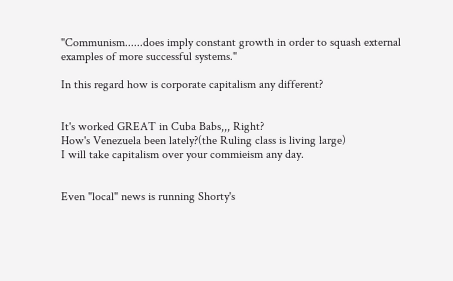"Communism......does imply constant growth in order to squash external examples of more successful systems."

In this regard how is corporate capitalism any different?


It's worked GREAT in Cuba Babs,,, Right?
How's Venezuela been lately?(the Ruling class is living large)
I will take capitalism over your commieism any day.


Even "local" news is running Shorty's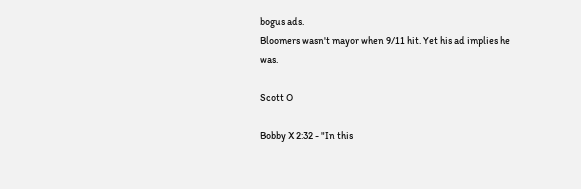bogus ads.
Bloomers wasn't mayor when 9/11 hit. Yet his ad implies he was.

Scott O

Bobby X 2:32 - "In this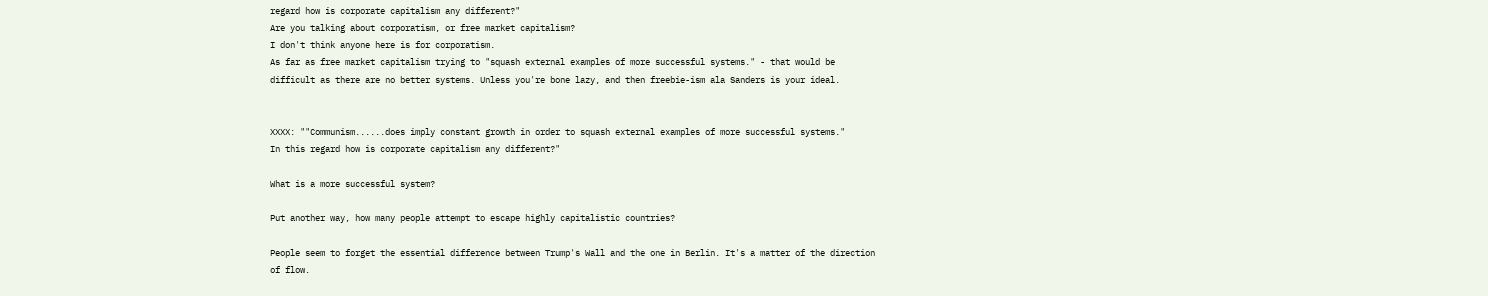regard how is corporate capitalism any different?"
Are you talking about corporatism, or free market capitalism?
I don't think anyone here is for corporatism.
As far as free market capitalism trying to "squash external examples of more successful systems." - that would be difficult as there are no better systems. Unless you're bone lazy, and then freebie-ism ala Sanders is your ideal.


XXXX: ""Communism......does imply constant growth in order to squash external examples of more successful systems."
In this regard how is corporate capitalism any different?"

What is a more successful system?

Put another way, how many people attempt to escape highly capitalistic countries?

People seem to forget the essential difference between Trump's Wall and the one in Berlin. It's a matter of the direction of flow.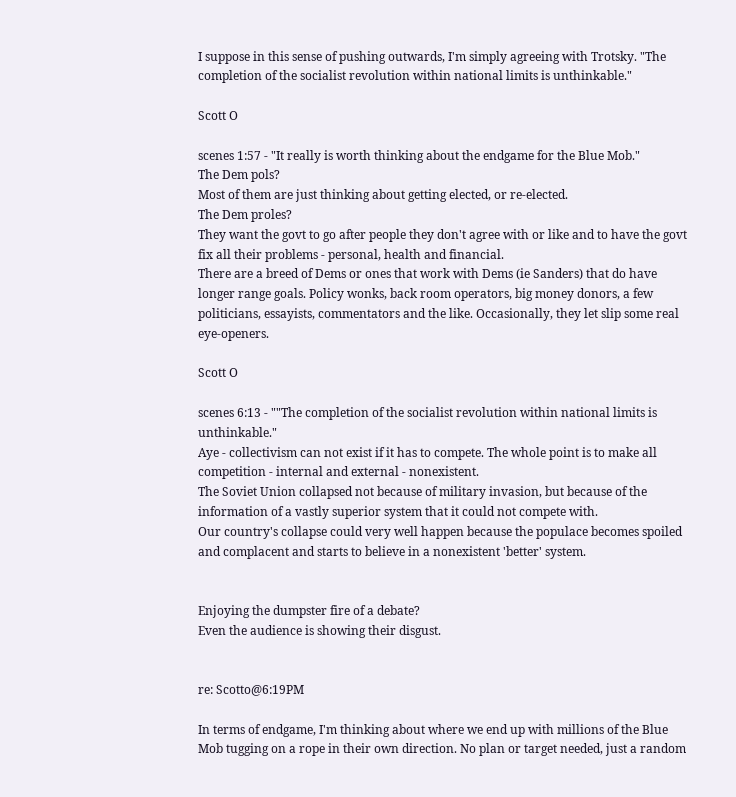I suppose in this sense of pushing outwards, I'm simply agreeing with Trotsky. "The completion of the socialist revolution within national limits is unthinkable."

Scott O

scenes 1:57 - "It really is worth thinking about the endgame for the Blue Mob."
The Dem pols?
Most of them are just thinking about getting elected, or re-elected.
The Dem proles?
They want the govt to go after people they don't agree with or like and to have the govt fix all their problems - personal, health and financial.
There are a breed of Dems or ones that work with Dems (ie Sanders) that do have longer range goals. Policy wonks, back room operators, big money donors, a few politicians, essayists, commentators and the like. Occasionally, they let slip some real eye-openers.

Scott O

scenes 6:13 - ""The completion of the socialist revolution within national limits is unthinkable."
Aye - collectivism can not exist if it has to compete. The whole point is to make all competition - internal and external - nonexistent.
The Soviet Union collapsed not because of military invasion, but because of the information of a vastly superior system that it could not compete with.
Our country's collapse could very well happen because the populace becomes spoiled and complacent and starts to believe in a nonexistent 'better' system.


Enjoying the dumpster fire of a debate?
Even the audience is showing their disgust.


re: Scotto@6:19PM

In terms of endgame, I'm thinking about where we end up with millions of the Blue Mob tugging on a rope in their own direction. No plan or target needed, just a random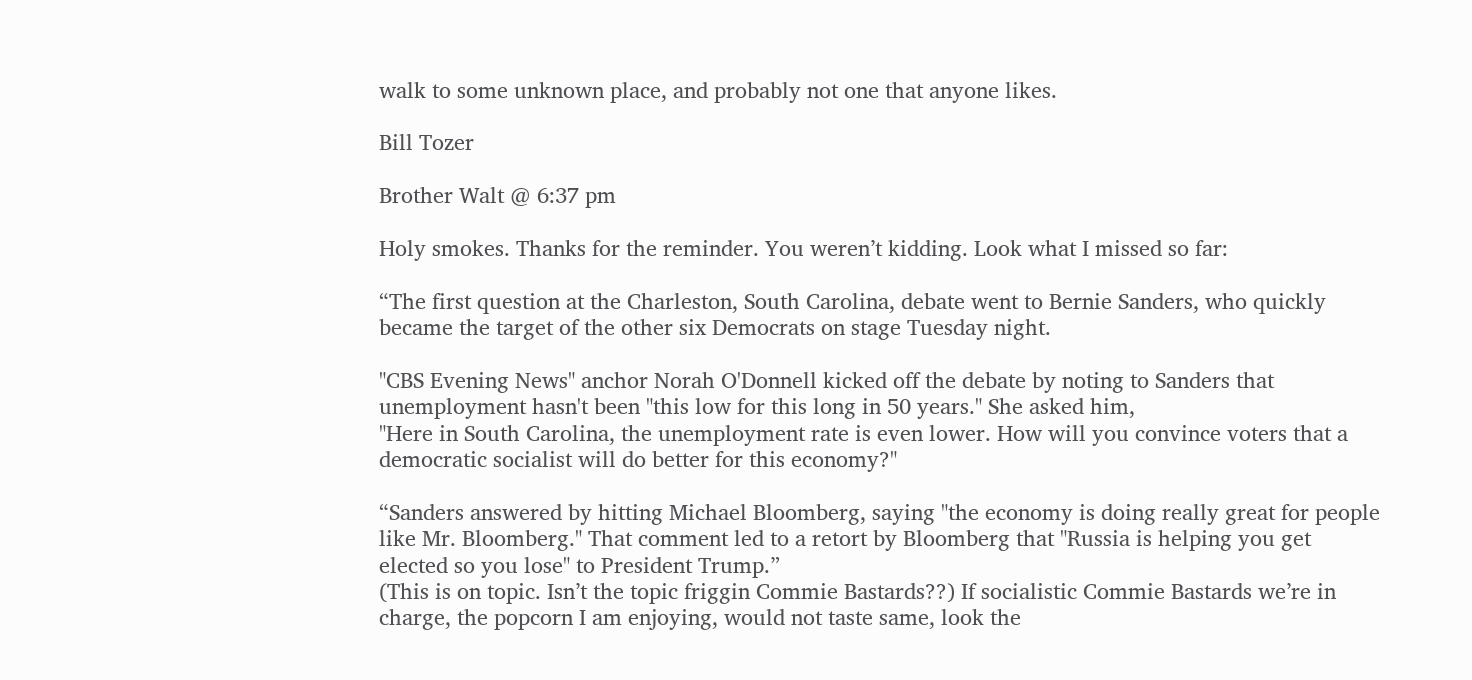walk to some unknown place, and probably not one that anyone likes.

Bill Tozer

Brother Walt @ 6:37 pm

Holy smokes. Thanks for the reminder. You weren’t kidding. Look what I missed so far:

“The first question at the Charleston, South Carolina, debate went to Bernie Sanders, who quickly became the target of the other six Democrats on stage Tuesday night.

"CBS Evening News" anchor Norah O'Donnell kicked off the debate by noting to Sanders that unemployment hasn't been "this low for this long in 50 years." She asked him,
"Here in South Carolina, the unemployment rate is even lower. How will you convince voters that a democratic socialist will do better for this economy?"

“Sanders answered by hitting Michael Bloomberg, saying "the economy is doing really great for people like Mr. Bloomberg." That comment led to a retort by Bloomberg that "Russia is helping you get elected so you lose" to President Trump.”
(This is on topic. Isn’t the topic friggin Commie Bastards??) If socialistic Commie Bastards we’re in charge, the popcorn I am enjoying, would not taste same, look the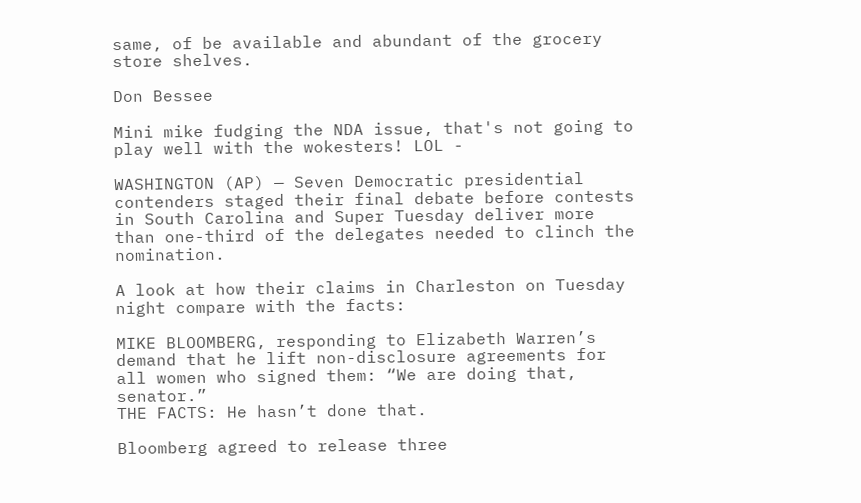same, of be available and abundant of the grocery store shelves.

Don Bessee

Mini mike fudging the NDA issue, that's not going to play well with the wokesters! LOL -

WASHINGTON (AP) — Seven Democratic presidential contenders staged their final debate before contests in South Carolina and Super Tuesday deliver more than one-third of the delegates needed to clinch the nomination.

A look at how their claims in Charleston on Tuesday night compare with the facts:

MIKE BLOOMBERG, responding to Elizabeth Warren’s demand that he lift non-disclosure agreements for all women who signed them: “We are doing that, senator.”
THE FACTS: He hasn’t done that.

Bloomberg agreed to release three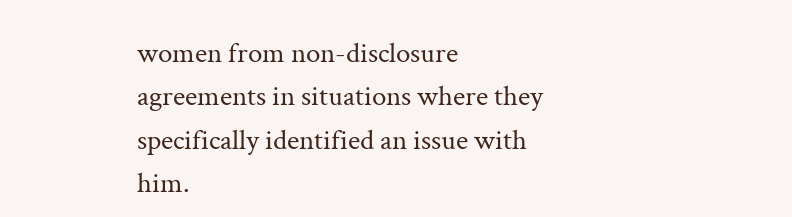women from non-disclosure agreements in situations where they specifically identified an issue with him.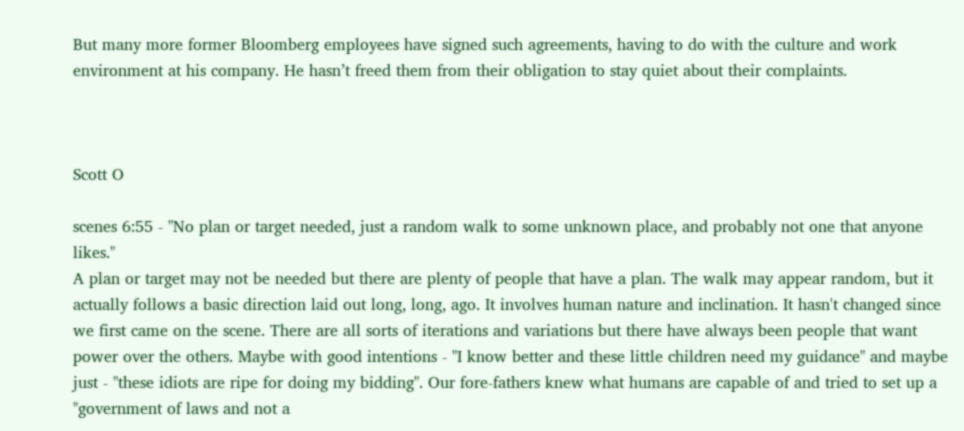But many more former Bloomberg employees have signed such agreements, having to do with the culture and work environment at his company. He hasn’t freed them from their obligation to stay quiet about their complaints.



Scott O

scenes 6:55 - "No plan or target needed, just a random walk to some unknown place, and probably not one that anyone likes."
A plan or target may not be needed but there are plenty of people that have a plan. The walk may appear random, but it actually follows a basic direction laid out long, long, ago. It involves human nature and inclination. It hasn't changed since we first came on the scene. There are all sorts of iterations and variations but there have always been people that want power over the others. Maybe with good intentions - "I know better and these little children need my guidance" and maybe just - "these idiots are ripe for doing my bidding". Our fore-fathers knew what humans are capable of and tried to set up a "government of laws and not a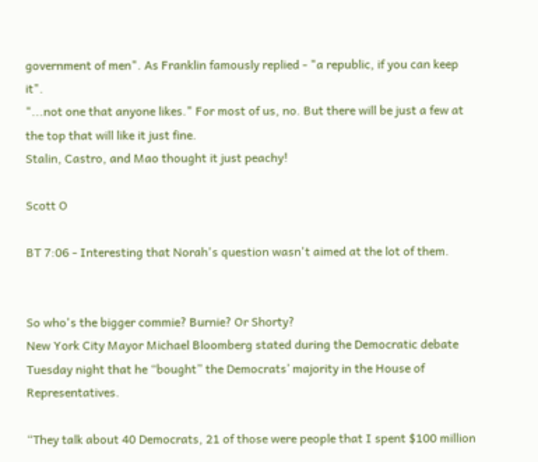government of men". As Franklin famously replied - "a republic, if you can keep it".
"...not one that anyone likes." For most of us, no. But there will be just a few at the top that will like it just fine.
Stalin, Castro, and Mao thought it just peachy!

Scott O

BT 7:06 - Interesting that Norah's question wasn't aimed at the lot of them.


So who's the bigger commie? Burnie? Or Shorty?
New York City Mayor Michael Bloomberg stated during the Democratic debate Tuesday night that he “bought” the Democrats’ majority in the House of Representatives.

“They talk about 40 Democrats, 21 of those were people that I spent $100 million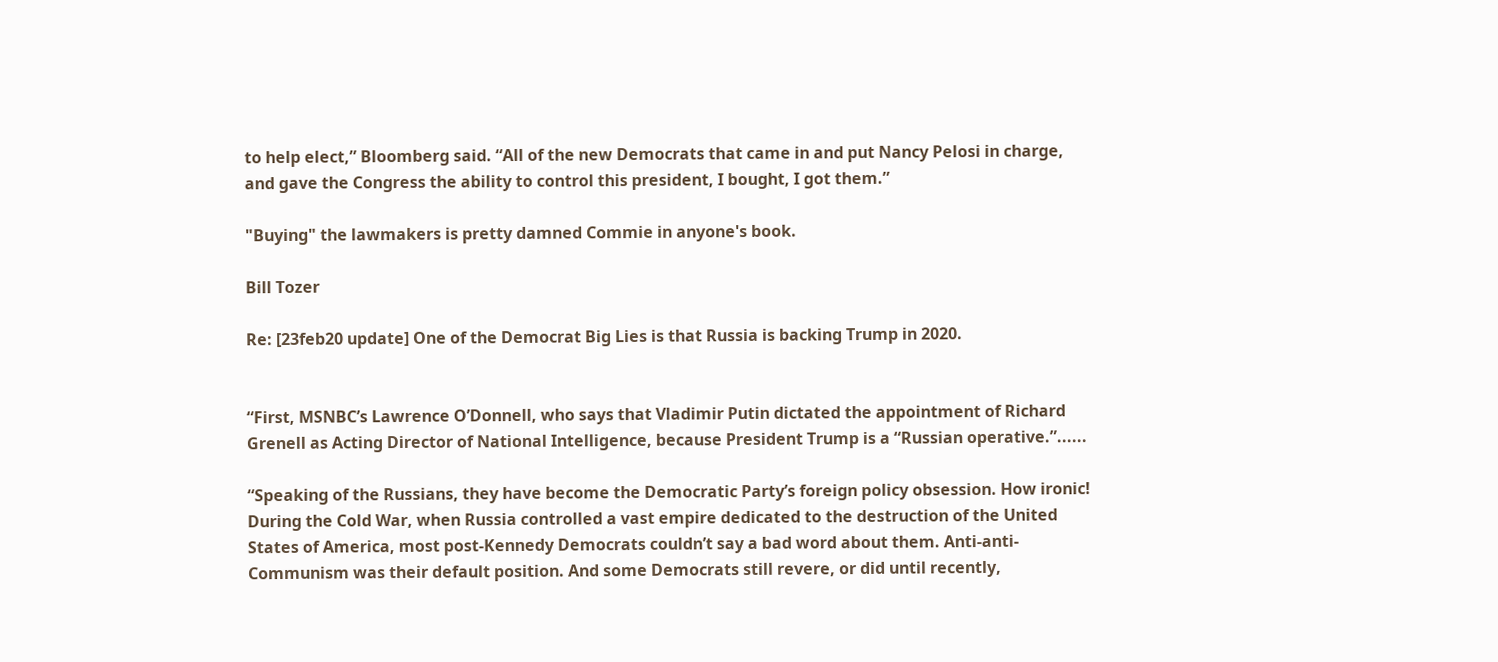to help elect,” Bloomberg said. “All of the new Democrats that came in and put Nancy Pelosi in charge, and gave the Congress the ability to control this president, I bought, I got them.”

"Buying" the lawmakers is pretty damned Commie in anyone's book.

Bill Tozer

Re: [23feb20 update] One of the Democrat Big Lies is that Russia is backing Trump in 2020.


“First, MSNBC’s Lawrence O’Donnell, who says that Vladimir Putin dictated the appointment of Richard Grenell as Acting Director of National Intelligence, because President Trump is a “Russian operative.”......

“Speaking of the Russians, they have become the Democratic Party’s foreign policy obsession. How ironic! During the Cold War, when Russia controlled a vast empire dedicated to the destruction of the United States of America, most post-Kennedy Democrats couldn’t say a bad word about them. Anti-anti-Communism was their default position. And some Democrats still revere, or did until recently,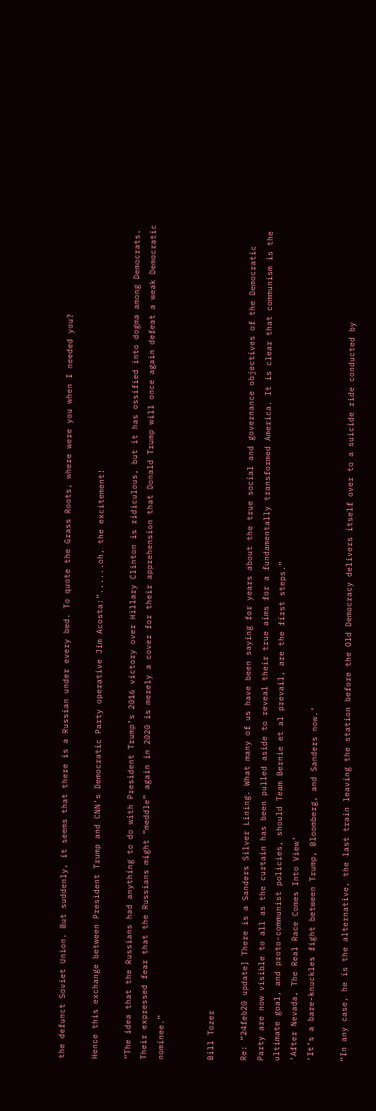the defunct Soviet Union. But suddenly, it seems that there is a Russian under every bed. To quote the Grass Roots, where were you when I needed you?

Hence this exchange between President Trump and CNN’s Democratic Party operative Jim Acosta:”......oh, the excitement!

“The idea that the Russians had anything to do with President Trump’s 2016 victory over Hillary Clinton is ridiculous, but it has ossified into dogma among Democrats. Their expressed fear that the Russians might “meddle” again in 2020 is merely a cover for their apprehension that Donald Trump will once again defeat a weak Democratic nominee.”


Bill Tozer

Re: “24feb20 update] There is a Sanders Silver Lining. What many of us have been saying for years about the true social and governance objectives of the Democratic Party are now visible to all as the curtain has been pulled aside to reveal their true aims for a fundamentally transformed America. It is clear that communism is the ultimate goal, and proto-communist policies, should Team Bernie et al prevail, are the first steps.”
‘After Nevada, The Real Race Comes Into View’
‘It’s a bare-knuckles fight between Trump, Bloomberg, and Sanders now.’

“In any case, he is the alternative, the last train leaving the station before the Old Democracy delivers itself over to a suicide ride conducted by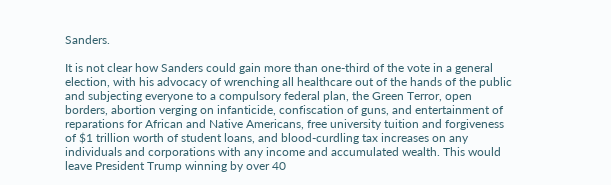Sanders.

It is not clear how Sanders could gain more than one-third of the vote in a general election, with his advocacy of wrenching all healthcare out of the hands of the public and subjecting everyone to a compulsory federal plan, the Green Terror, open borders, abortion verging on infanticide, confiscation of guns, and entertainment of reparations for African and Native Americans, free university tuition and forgiveness of $1 trillion worth of student loans, and blood-curdling tax increases on any individuals and corporations with any income and accumulated wealth. This would leave President Trump winning by over 40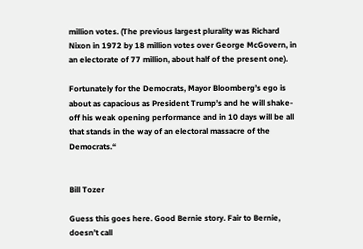million votes. (The previous largest plurality was Richard Nixon in 1972 by 18 million votes over George McGovern, in an electorate of 77 million, about half of the present one).

Fortunately for the Democrats, Mayor Bloomberg’s ego is about as capacious as President Trump’s and he will shake-off his weak opening performance and in 10 days will be all that stands in the way of an electoral massacre of the Democrats.“


Bill Tozer

Guess this goes here. Good Bernie story. Fair to Bernie, doesn’t call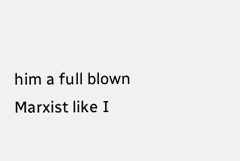him a full blown Marxist like I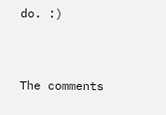do. :)


The comments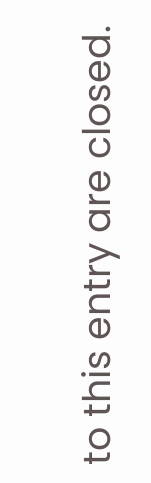to this entry are closed.